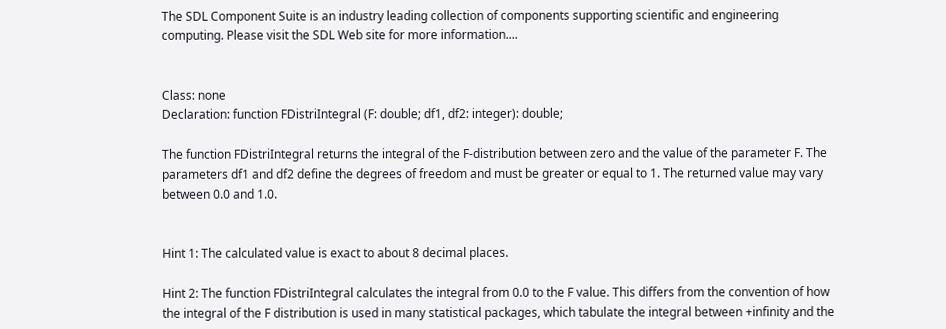The SDL Component Suite is an industry leading collection of components supporting scientific and engineering computing. Please visit the SDL Web site for more information....


Class: none
Declaration: function FDistriIntegral (F: double; df1, df2: integer): double;

The function FDistriIntegral returns the integral of the F-distribution between zero and the value of the parameter F. The parameters df1 and df2 define the degrees of freedom and must be greater or equal to 1. The returned value may vary between 0.0 and 1.0.


Hint 1: The calculated value is exact to about 8 decimal places.

Hint 2: The function FDistriIntegral calculates the integral from 0.0 to the F value. This differs from the convention of how the integral of the F distribution is used in many statistical packages, which tabulate the integral between +infinity and the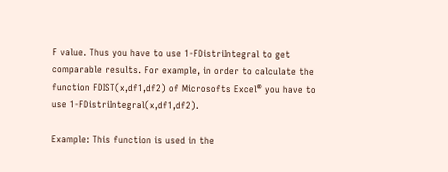F value. Thus you have to use 1-FDistriIntegral to get comparable results. For example, in order to calculate the function FDIST(x,df1,df2) of Microsofts Excel® you have to use 1-FDistriIntegral(x,df1,df2).

Example: This function is used in the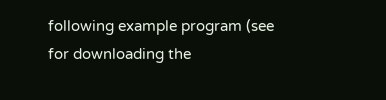following example program (see for downloading the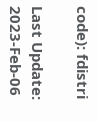code): fdistri

Last Update: 2023-Feb-06